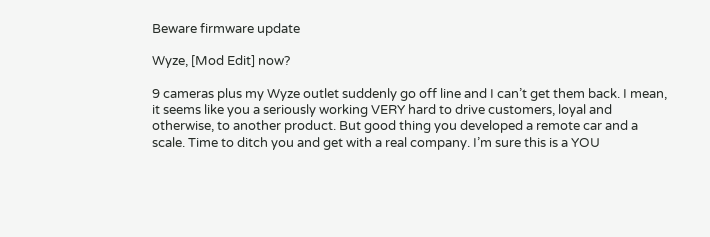Beware firmware update

Wyze, [Mod Edit] now?

9 cameras plus my Wyze outlet suddenly go off line and I can’t get them back. I mean, it seems like you a seriously working VERY hard to drive customers, loyal and otherwise, to another product. But good thing you developed a remote car and a scale. Time to ditch you and get with a real company. I’m sure this is a YOU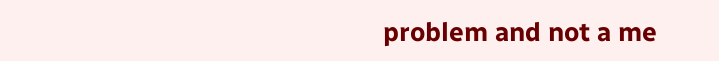problem and not a me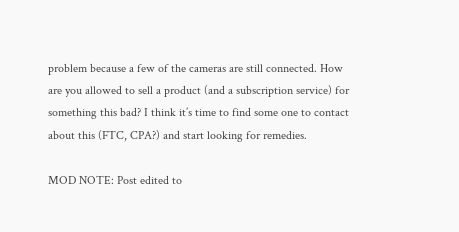problem because a few of the cameras are still connected. How are you allowed to sell a product (and a subscription service) for something this bad? I think it’s time to find some one to contact about this (FTC, CPA?) and start looking for remedies.

MOD NOTE: Post edited to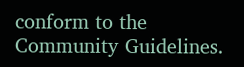conform to the Community Guidelines.